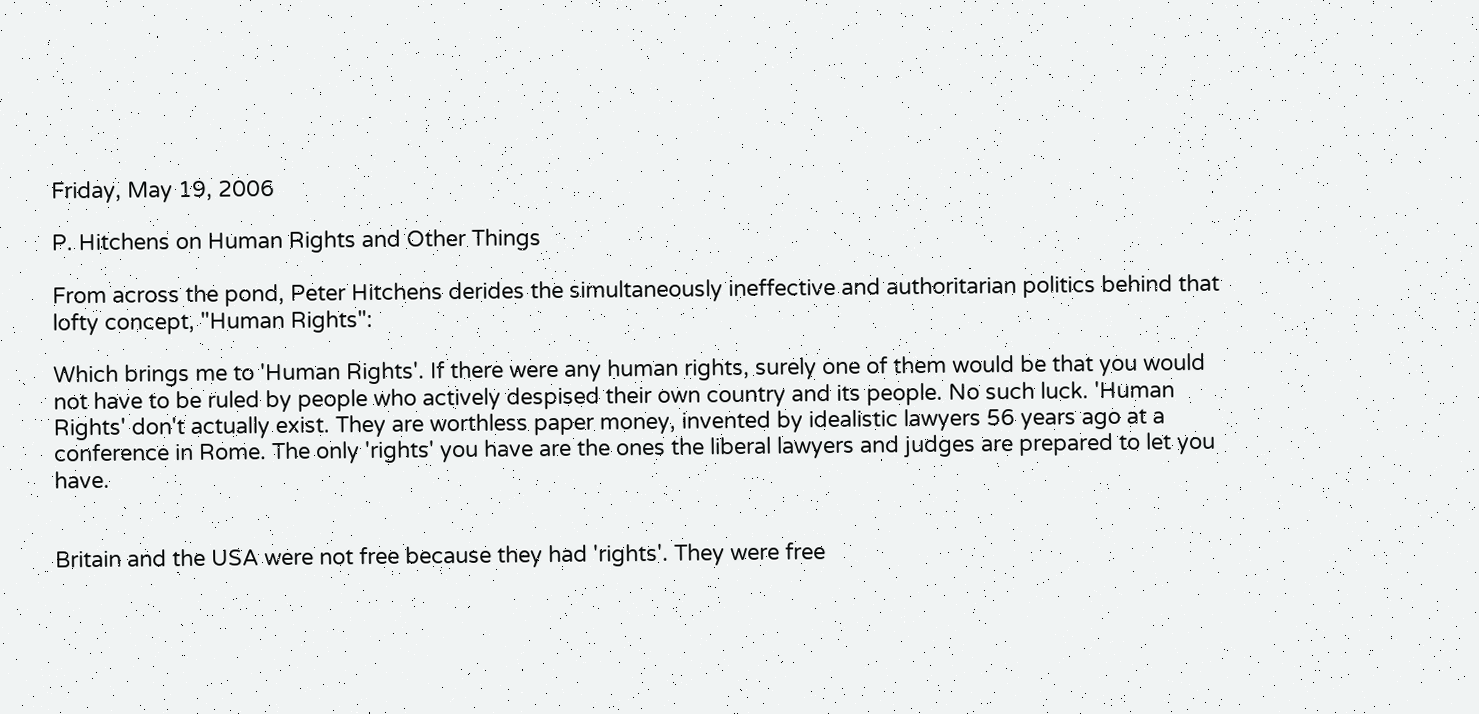Friday, May 19, 2006

P. Hitchens on Human Rights and Other Things

From across the pond, Peter Hitchens derides the simultaneously ineffective and authoritarian politics behind that lofty concept, "Human Rights":

Which brings me to 'Human Rights'. If there were any human rights, surely one of them would be that you would not have to be ruled by people who actively despised their own country and its people. No such luck. 'Human Rights' don't actually exist. They are worthless paper money, invented by idealistic lawyers 56 years ago at a conference in Rome. The only 'rights' you have are the ones the liberal lawyers and judges are prepared to let you have.


Britain and the USA were not free because they had 'rights'. They were free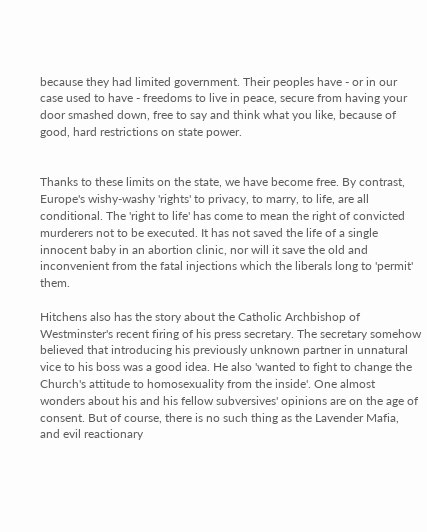because they had limited government. Their peoples have - or in our case used to have - freedoms to live in peace, secure from having your door smashed down, free to say and think what you like, because of good, hard restrictions on state power.


Thanks to these limits on the state, we have become free. By contrast, Europe's wishy-washy 'rights' to privacy, to marry, to life, are all conditional. The 'right to life' has come to mean the right of convicted murderers not to be executed. It has not saved the life of a single innocent baby in an abortion clinic, nor will it save the old and inconvenient from the fatal injections which the liberals long to 'permit' them.

Hitchens also has the story about the Catholic Archbishop of Westminster's recent firing of his press secretary. The secretary somehow believed that introducing his previously unknown partner in unnatural vice to his boss was a good idea. He also 'wanted to fight to change the Church's attitude to homosexuality from the inside'. One almost wonders about his and his fellow subversives' opinions are on the age of consent. But of course, there is no such thing as the Lavender Mafia, and evil reactionary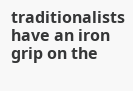traditionalists have an iron grip on the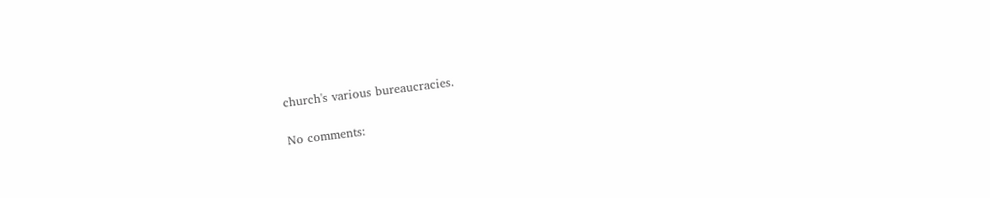church's various bureaucracies.

No comments: